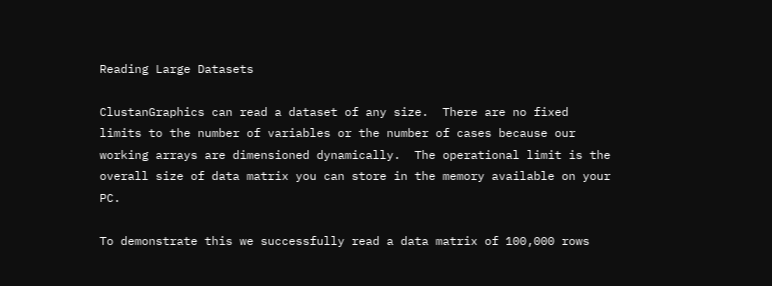Reading Large Datasets

ClustanGraphics can read a dataset of any size.  There are no fixed limits to the number of variables or the number of cases because our working arrays are dimensioned dynamically.  The operational limit is the overall size of data matrix you can store in the memory available on your PC.

To demonstrate this we successfully read a data matrix of 100,000 rows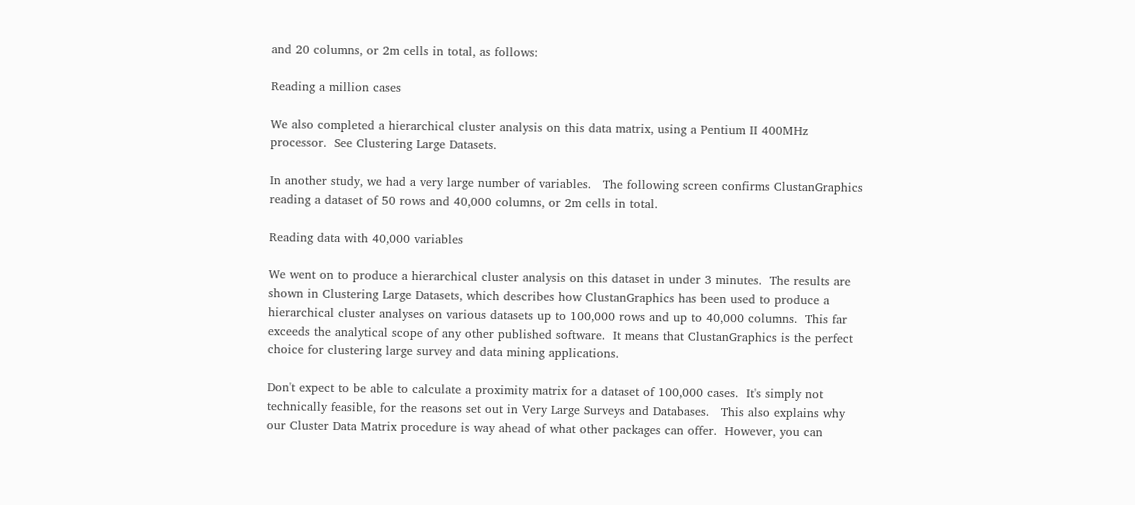and 20 columns, or 2m cells in total, as follows:

Reading a million cases

We also completed a hierarchical cluster analysis on this data matrix, using a Pentium II 400MHz processor.  See Clustering Large Datasets.

In another study, we had a very large number of variables.   The following screen confirms ClustanGraphics reading a dataset of 50 rows and 40,000 columns, or 2m cells in total.

Reading data with 40,000 variables

We went on to produce a hierarchical cluster analysis on this dataset in under 3 minutes.  The results are shown in Clustering Large Datasets, which describes how ClustanGraphics has been used to produce a hierarchical cluster analyses on various datasets up to 100,000 rows and up to 40,000 columns.  This far exceeds the analytical scope of any other published software.  It means that ClustanGraphics is the perfect choice for clustering large survey and data mining applications.

Don't expect to be able to calculate a proximity matrix for a dataset of 100,000 cases.  It's simply not technically feasible, for the reasons set out in Very Large Surveys and Databases.   This also explains why our Cluster Data Matrix procedure is way ahead of what other packages can offer.  However, you can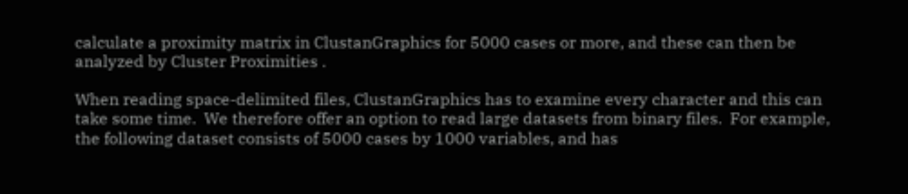calculate a proximity matrix in ClustanGraphics for 5000 cases or more, and these can then be analyzed by Cluster Proximities .

When reading space-delimited files, ClustanGraphics has to examine every character and this can take some time.  We therefore offer an option to read large datasets from binary files.  For example, the following dataset consists of 5000 cases by 1000 variables, and has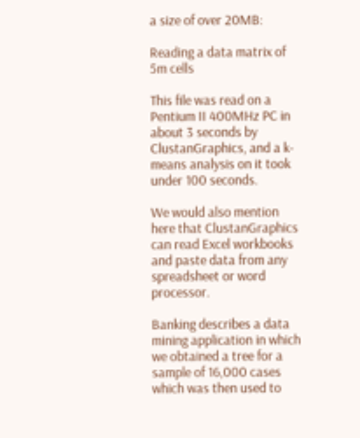a size of over 20MB:

Reading a data matrix of 5m cells

This file was read on a Pentium II 400MHz PC in about 3 seconds by ClustanGraphics, and a k-means analysis on it took under 100 seconds.

We would also mention here that ClustanGraphics can read Excel workbooks and paste data from any spreadsheet or word processor.

Banking describes a data mining application in which we obtained a tree for a sample of 16,000 cases which was then used to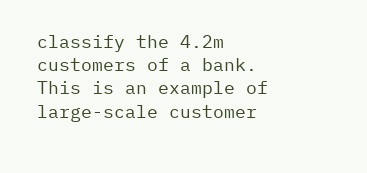classify the 4.2m customers of a bank.  This is an example of large-scale customer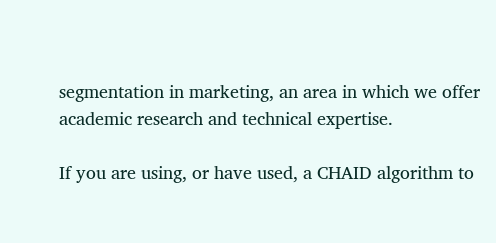segmentation in marketing, an area in which we offer academic research and technical expertise.

If you are using, or have used, a CHAID algorithm to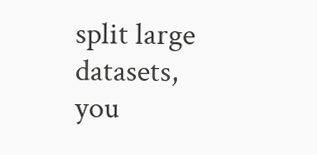split large datasets, you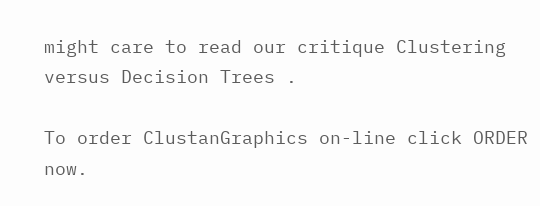might care to read our critique Clustering versus Decision Trees .

To order ClustanGraphics on-line click ORDER now.